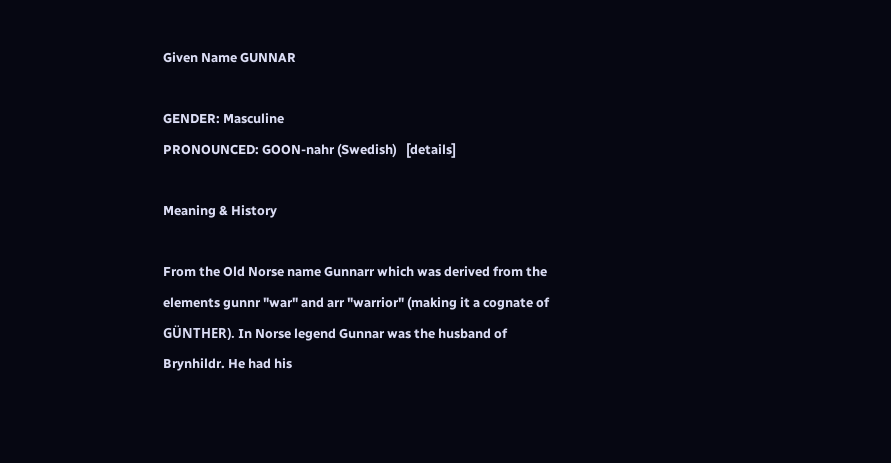Given Name GUNNAR

GENDER: Masculine
PRONOUNCED: GOON-nahr (Swedish)   [details]

Meaning & History

From the Old Norse name Gunnarr which was derived from the elements gunnr "war" and arr "warrior" (making it a cognate of GÜNTHER). In Norse legend Gunnar was the husband of Brynhildr. He had his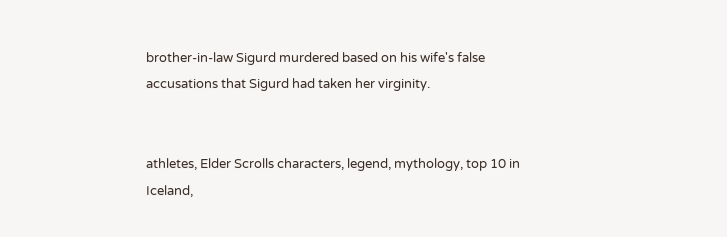brother-in-law Sigurd murdered based on his wife's false accusations that Sigurd had taken her virginity.


athletes, Elder Scrolls characters, legend, mythology, top 10 in Iceland,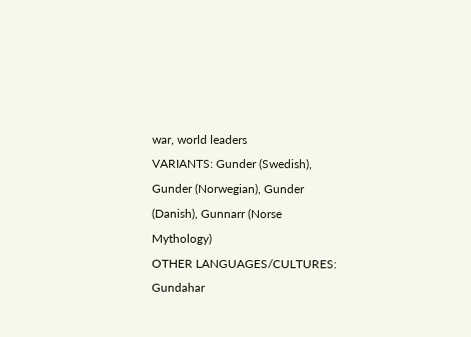war, world leaders
VARIANTS: Gunder (Swedish), Gunder (Norwegian), Gunder (Danish), Gunnarr (Norse Mythology)
OTHER LANGUAGES/CULTURES: Gundahar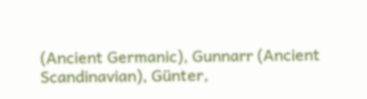(Ancient Germanic), Gunnarr (Ancient Scandinavian), Günter,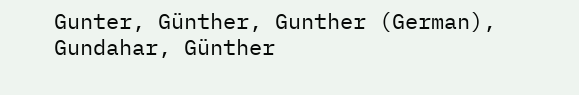Gunter, Günther, Gunther (German), Gundahar, Günther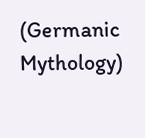(Germanic Mythology)